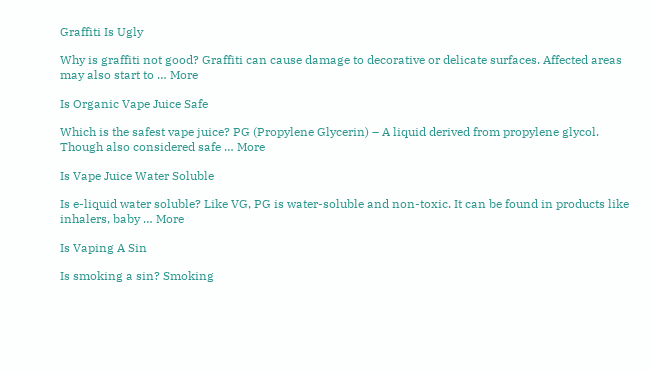Graffiti Is Ugly

Why is graffiti not good? Graffiti can cause damage to decorative or delicate surfaces. Affected areas may also start to … More

Is Organic Vape Juice Safe

Which is the safest vape juice? PG (Propylene Glycerin) – A liquid derived from propylene glycol. Though also considered safe … More

Is Vape Juice Water Soluble

Is e-liquid water soluble? Like VG, PG is water-soluble and non-toxic. It can be found in products like inhalers, baby … More

Is Vaping A Sin

Is smoking a sin? Smoking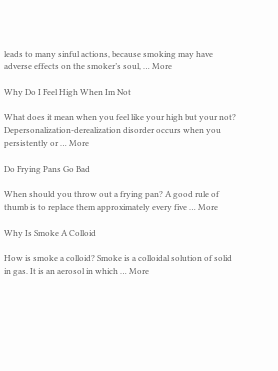leads to many sinful actions, because smoking may have adverse effects on the smoker’s soul, … More

Why Do I Feel High When Im Not

What does it mean when you feel like your high but your not? Depersonalization-derealization disorder occurs when you persistently or … More

Do Frying Pans Go Bad

When should you throw out a frying pan? A good rule of thumb is to replace them approximately every five … More

Why Is Smoke A Colloid

How is smoke a colloid? Smoke is a colloidal solution of solid in gas. It is an aerosol in which … More